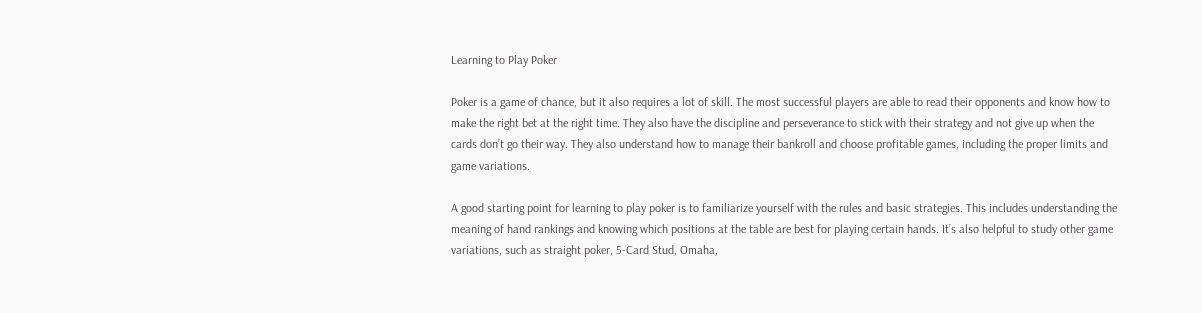Learning to Play Poker

Poker is a game of chance, but it also requires a lot of skill. The most successful players are able to read their opponents and know how to make the right bet at the right time. They also have the discipline and perseverance to stick with their strategy and not give up when the cards don’t go their way. They also understand how to manage their bankroll and choose profitable games, including the proper limits and game variations.

A good starting point for learning to play poker is to familiarize yourself with the rules and basic strategies. This includes understanding the meaning of hand rankings and knowing which positions at the table are best for playing certain hands. It’s also helpful to study other game variations, such as straight poker, 5-Card Stud, Omaha,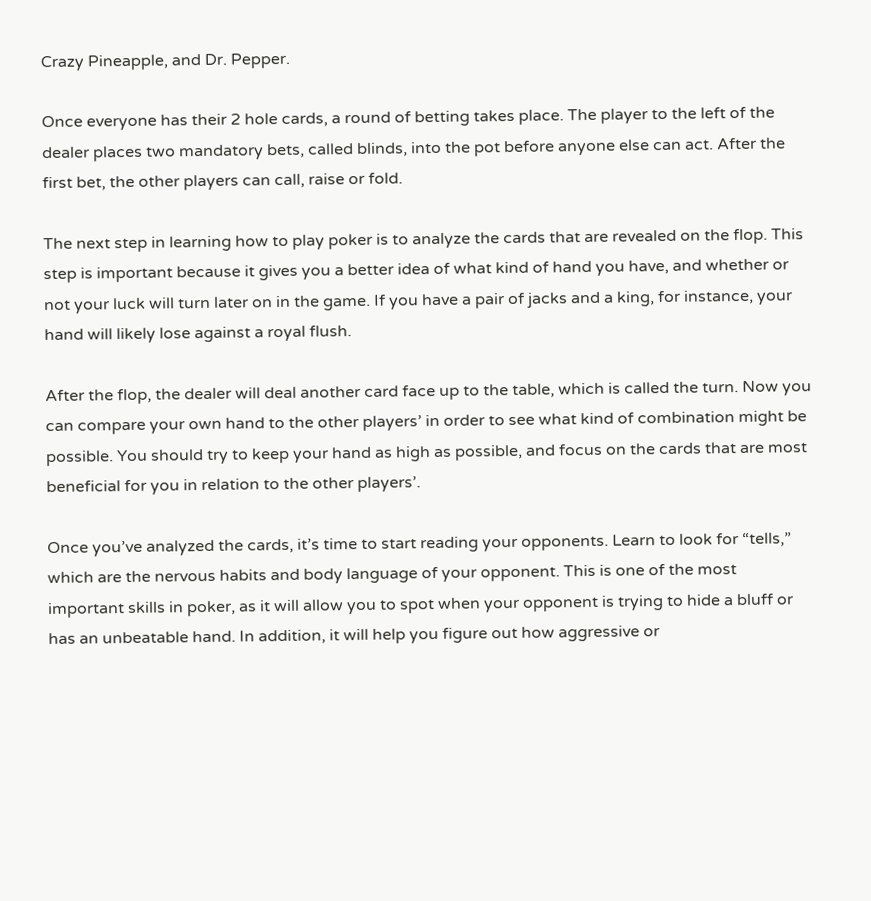Crazy Pineapple, and Dr. Pepper.

Once everyone has their 2 hole cards, a round of betting takes place. The player to the left of the dealer places two mandatory bets, called blinds, into the pot before anyone else can act. After the first bet, the other players can call, raise or fold.

The next step in learning how to play poker is to analyze the cards that are revealed on the flop. This step is important because it gives you a better idea of what kind of hand you have, and whether or not your luck will turn later on in the game. If you have a pair of jacks and a king, for instance, your hand will likely lose against a royal flush.

After the flop, the dealer will deal another card face up to the table, which is called the turn. Now you can compare your own hand to the other players’ in order to see what kind of combination might be possible. You should try to keep your hand as high as possible, and focus on the cards that are most beneficial for you in relation to the other players’.

Once you’ve analyzed the cards, it’s time to start reading your opponents. Learn to look for “tells,” which are the nervous habits and body language of your opponent. This is one of the most important skills in poker, as it will allow you to spot when your opponent is trying to hide a bluff or has an unbeatable hand. In addition, it will help you figure out how aggressive or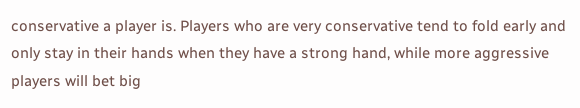conservative a player is. Players who are very conservative tend to fold early and only stay in their hands when they have a strong hand, while more aggressive players will bet big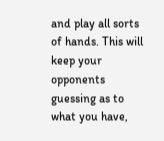and play all sorts of hands. This will keep your opponents guessing as to what you have,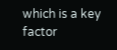which is a key factor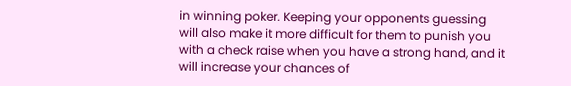in winning poker. Keeping your opponents guessing will also make it more difficult for them to punish you with a check raise when you have a strong hand, and it will increase your chances of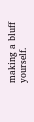making a bluff yourself.